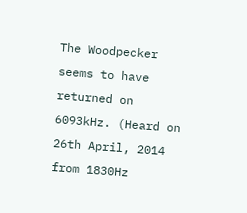The Woodpecker seems to have returned on 6093kHz. (Heard on 26th April, 2014 from 1830Hz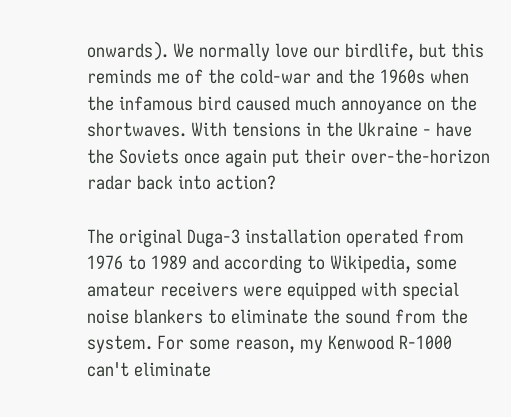onwards). We normally love our birdlife, but this reminds me of the cold-war and the 1960s when the infamous bird caused much annoyance on the shortwaves. With tensions in the Ukraine - have the Soviets once again put their over-the-horizon radar back into action?

The original Duga-3 installation operated from 1976 to 1989 and according to Wikipedia, some amateur receivers were equipped with special noise blankers to eliminate the sound from the system. For some reason, my Kenwood R-1000 can't eliminate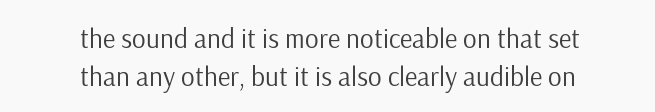the sound and it is more noticeable on that set than any other, but it is also clearly audible on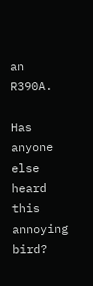an R390A.

Has anyone else heard this annoying bird?